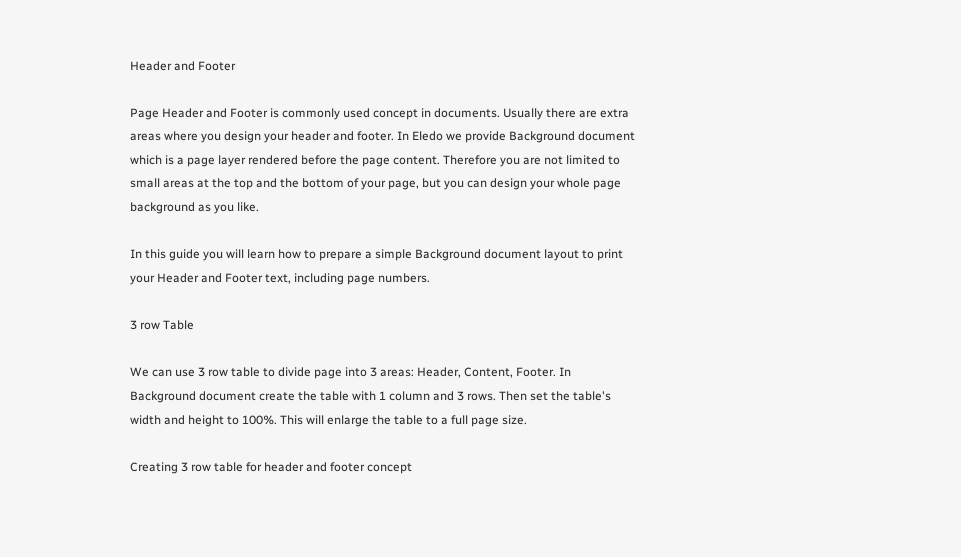Header and Footer

Page Header and Footer is commonly used concept in documents. Usually there are extra areas where you design your header and footer. In Eledo we provide Background document which is a page layer rendered before the page content. Therefore you are not limited to small areas at the top and the bottom of your page, but you can design your whole page background as you like.

In this guide you will learn how to prepare a simple Background document layout to print your Header and Footer text, including page numbers.

3 row Table

We can use 3 row table to divide page into 3 areas: Header, Content, Footer. In Background document create the table with 1 column and 3 rows. Then set the table's width and height to 100%. This will enlarge the table to a full page size.

Creating 3 row table for header and footer concept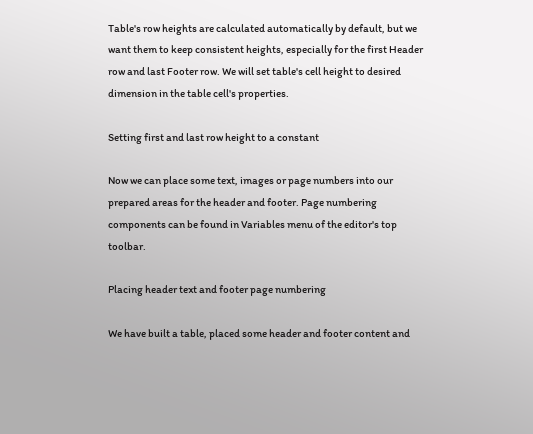Table's row heights are calculated automatically by default, but we want them to keep consistent heights, especially for the first Header row and last Footer row. We will set table's cell height to desired dimension in the table cell's properties.

Setting first and last row height to a constant

Now we can place some text, images or page numbers into our prepared areas for the header and footer. Page numbering components can be found in Variables menu of the editor's top toolbar.

Placing header text and footer page numbering

We have built a table, placed some header and footer content and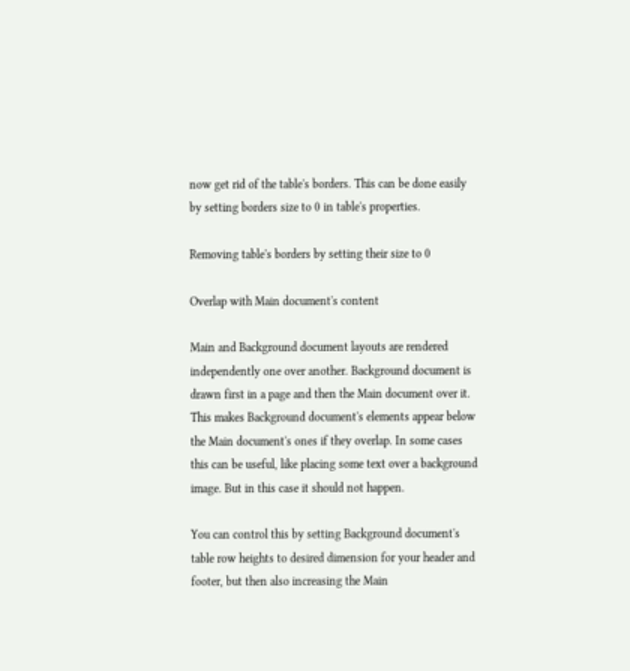now get rid of the table's borders. This can be done easily by setting borders size to 0 in table's properties.

Removing table's borders by setting their size to 0

Overlap with Main document's content

Main and Background document layouts are rendered independently one over another. Background document is drawn first in a page and then the Main document over it. This makes Background document's elements appear below the Main document's ones if they overlap. In some cases this can be useful, like placing some text over a background image. But in this case it should not happen.

You can control this by setting Background document's table row heights to desired dimension for your header and footer, but then also increasing the Main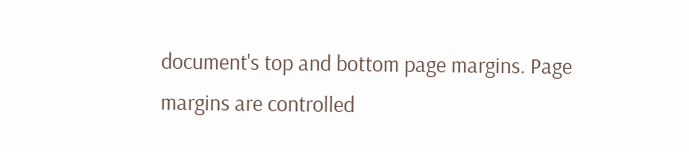document's top and bottom page margins. Page margins are controlled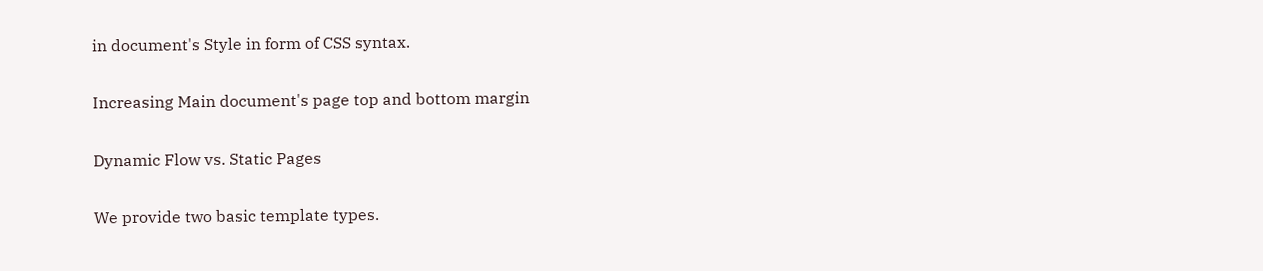in document's Style in form of CSS syntax.

Increasing Main document's page top and bottom margin

Dynamic Flow vs. Static Pages

We provide two basic template types.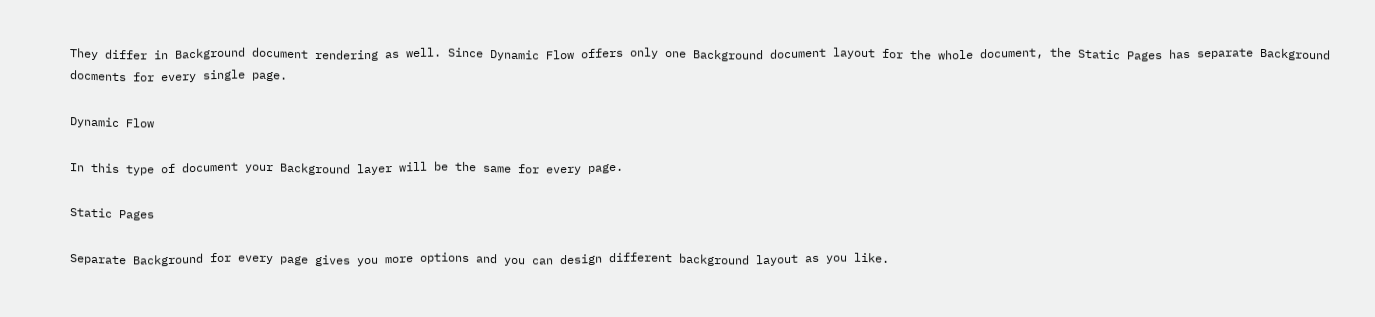They differ in Background document rendering as well. Since Dynamic Flow offers only one Background document layout for the whole document, the Static Pages has separate Background docments for every single page.

Dynamic Flow

In this type of document your Background layer will be the same for every page.

Static Pages

Separate Background for every page gives you more options and you can design different background layout as you like.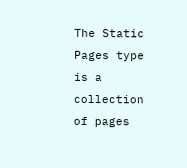The Static Pages type is a collection of pages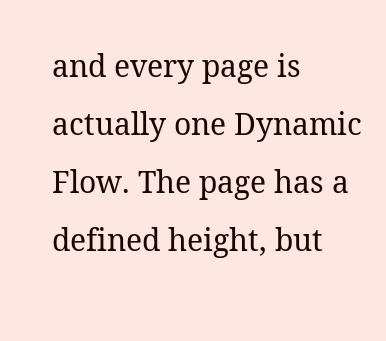and every page is actually one Dynamic Flow. The page has a defined height, but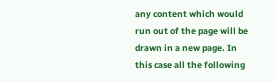any content which would run out of the page will be drawn in a new page. In this case all the following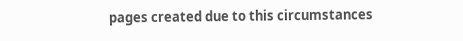pages created due to this circumstances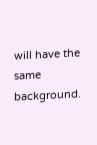will have the same background.